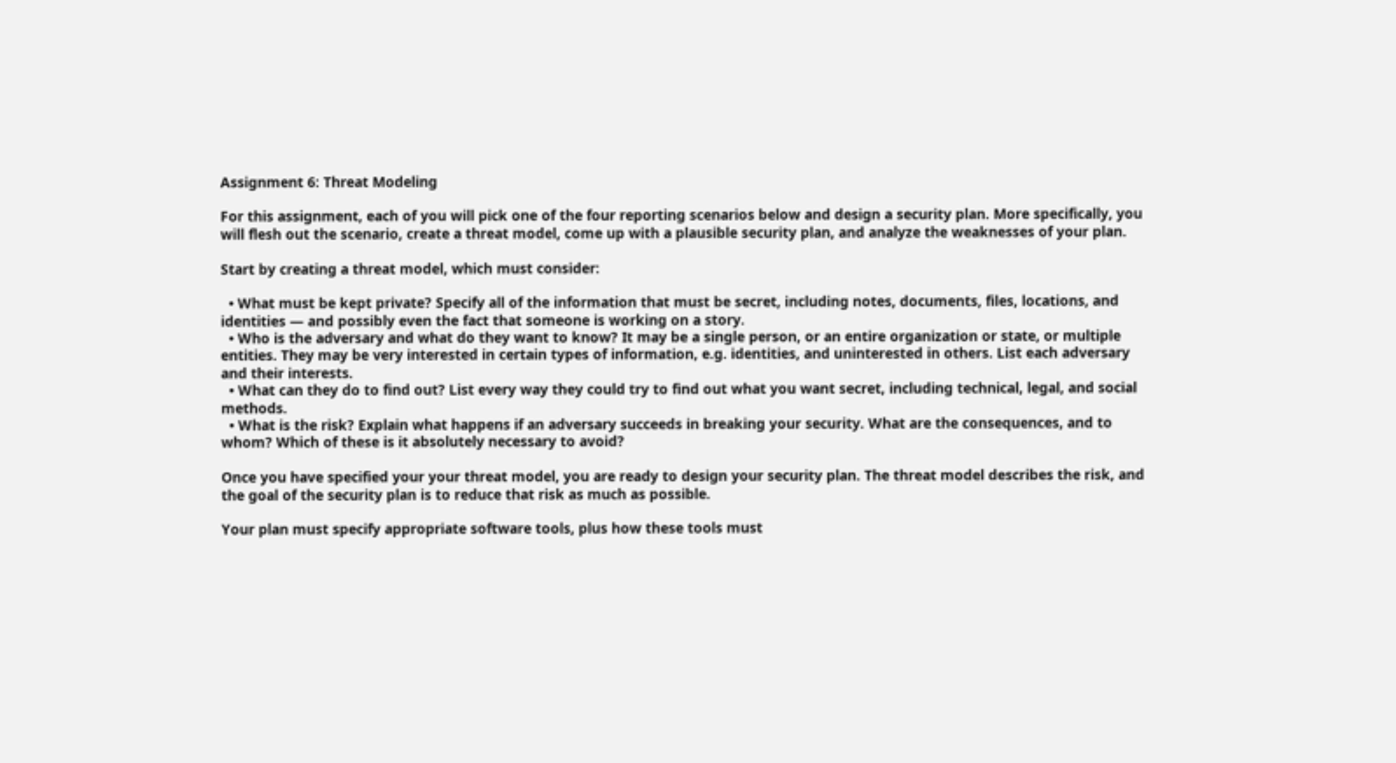Assignment 6: Threat Modeling

For this assignment, each of you will pick one of the four reporting scenarios below and design a security plan. More specifically, you will flesh out the scenario, create a threat model, come up with a plausible security plan, and analyze the weaknesses of your plan.

Start by creating a threat model, which must consider:

  • What must be kept private? Specify all of the information that must be secret, including notes, documents, files, locations, and identities — and possibly even the fact that someone is working on a story.
  • Who is the adversary and what do they want to know? It may be a single person, or an entire organization or state, or multiple entities. They may be very interested in certain types of information, e.g. identities, and uninterested in others. List each adversary and their interests.
  • What can they do to find out? List every way they could try to find out what you want secret, including technical, legal, and social methods.
  • What is the risk? Explain what happens if an adversary succeeds in breaking your security. What are the consequences, and to whom? Which of these is it absolutely necessary to avoid?

Once you have specified your your threat model, you are ready to design your security plan. The threat model describes the risk, and the goal of the security plan is to reduce that risk as much as possible.

Your plan must specify appropriate software tools, plus how these tools must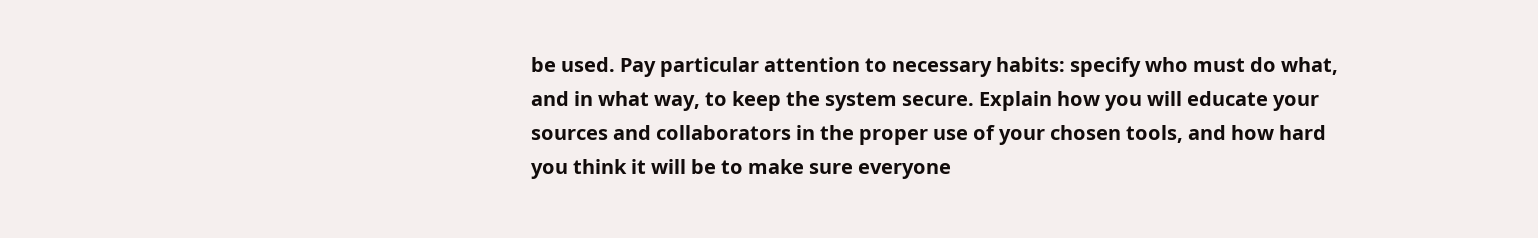be used. Pay particular attention to necessary habits: specify who must do what, and in what way, to keep the system secure. Explain how you will educate your sources and collaborators in the proper use of your chosen tools, and how hard you think it will be to make sure everyone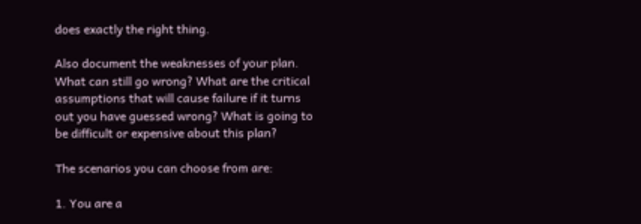does exactly the right thing.

Also document the weaknesses of your plan. What can still go wrong? What are the critical assumptions that will cause failure if it turns out you have guessed wrong? What is going to be difficult or expensive about this plan?

The scenarios you can choose from are:

1. You are a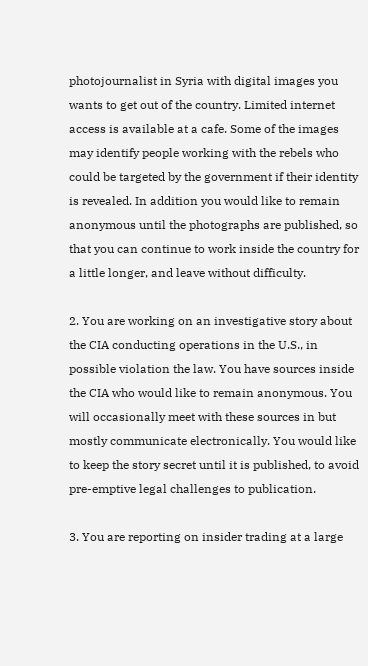photojournalist in Syria with digital images you wants to get out of the country. Limited internet access is available at a cafe. Some of the images may identify people working with the rebels who could be targeted by the government if their identity is revealed. In addition you would like to remain anonymous until the photographs are published, so that you can continue to work inside the country for a little longer, and leave without difficulty.

2. You are working on an investigative story about the CIA conducting operations in the U.S., in possible violation the law. You have sources inside the CIA who would like to remain anonymous. You will occasionally meet with these sources in but mostly communicate electronically. You would like to keep the story secret until it is published, to avoid pre-emptive legal challenges to publication.

3. You are reporting on insider trading at a large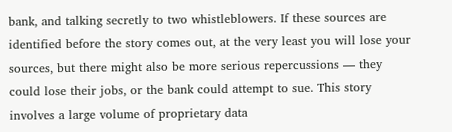bank, and talking secretly to two whistleblowers. If these sources are identified before the story comes out, at the very least you will lose your sources, but there might also be more serious repercussions — they could lose their jobs, or the bank could attempt to sue. This story involves a large volume of proprietary data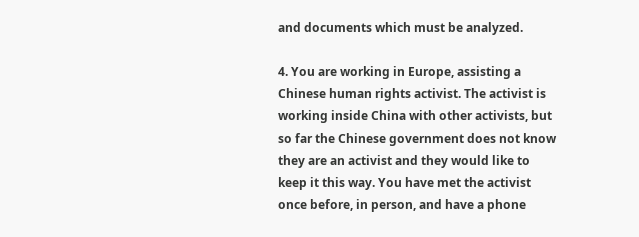and documents which must be analyzed.

4. You are working in Europe, assisting a Chinese human rights activist. The activist is working inside China with other activists, but so far the Chinese government does not know they are an activist and they would like to keep it this way. You have met the activist once before, in person, and have a phone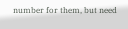number for them, but need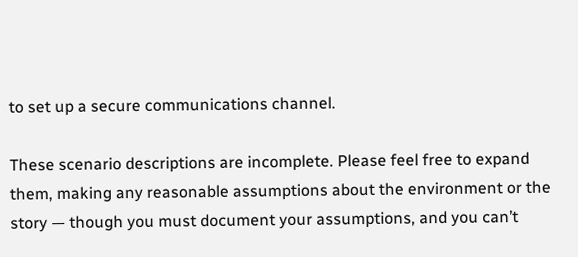to set up a secure communications channel.

These scenario descriptions are incomplete. Please feel free to expand them, making any reasonable assumptions about the environment or the story — though you must document your assumptions, and you can’t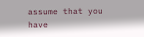assume that you have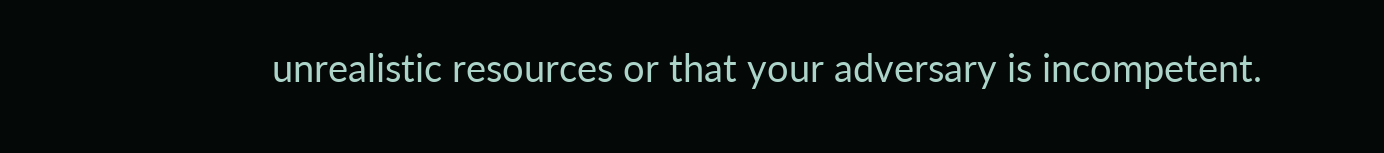unrealistic resources or that your adversary is incompetent.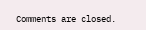Comments are closed.